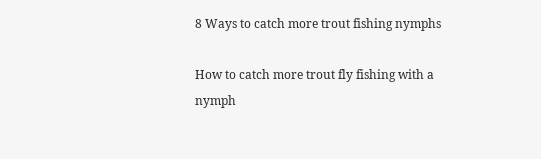8 Ways to catch more trout fishing nymphs

How to catch more trout fly fishing with a nymph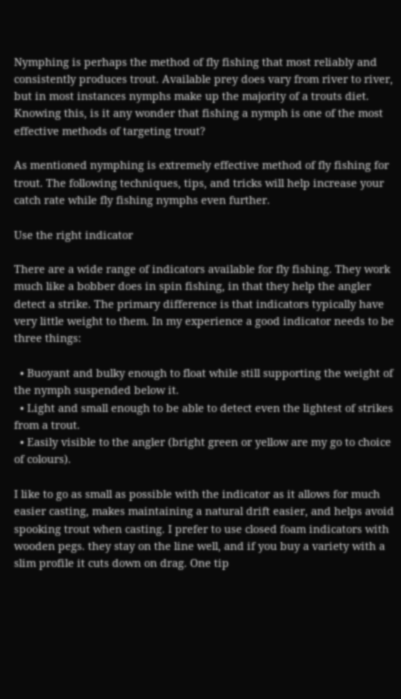Nymphing is perhaps the method of fly fishing that most reliably and consistently produces trout. Available prey does vary from river to river, but in most instances nymphs make up the majority of a trouts diet. Knowing this, is it any wonder that fishing a nymph is one of the most effective methods of targeting trout?

As mentioned nymphing is extremely effective method of fly fishing for trout. The following techniques, tips, and tricks will help increase your catch rate while fly fishing nymphs even further.

Use the right indicator

There are a wide range of indicators available for fly fishing. They work much like a bobber does in spin fishing, in that they help the angler detect a strike. The primary difference is that indicators typically have very little weight to them. In my experience a good indicator needs to be three things:

  • Buoyant and bulky enough to float while still supporting the weight of the nymph suspended below it.
  • Light and small enough to be able to detect even the lightest of strikes from a trout.
  • Easily visible to the angler (bright green or yellow are my go to choice of colours).

I like to go as small as possible with the indicator as it allows for much easier casting, makes maintaining a natural drift easier, and helps avoid spooking trout when casting. I prefer to use closed foam indicators with wooden pegs. they stay on the line well, and if you buy a variety with a slim profile it cuts down on drag. One tip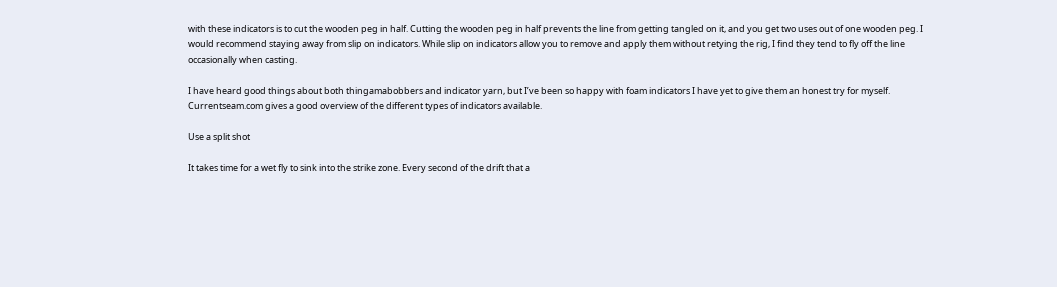with these indicators is to cut the wooden peg in half. Cutting the wooden peg in half prevents the line from getting tangled on it, and you get two uses out of one wooden peg. I would recommend staying away from slip on indicators. While slip on indicators allow you to remove and apply them without retying the rig, I find they tend to fly off the line occasionally when casting.

I have heard good things about both thingamabobbers and indicator yarn, but I’ve been so happy with foam indicators I have yet to give them an honest try for myself. Currentseam.com gives a good overview of the different types of indicators available.

Use a split shot

It takes time for a wet fly to sink into the strike zone. Every second of the drift that a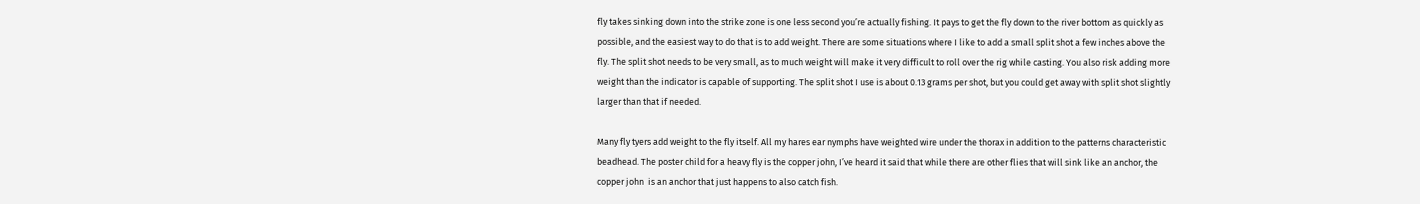fly takes sinking down into the strike zone is one less second you’re actually fishing. It pays to get the fly down to the river bottom as quickly as possible, and the easiest way to do that is to add weight. There are some situations where I like to add a small split shot a few inches above the fly. The split shot needs to be very small, as to much weight will make it very difficult to roll over the rig while casting. You also risk adding more weight than the indicator is capable of supporting. The split shot I use is about 0.13 grams per shot, but you could get away with split shot slightly larger than that if needed.

Many fly tyers add weight to the fly itself. All my hares ear nymphs have weighted wire under the thorax in addition to the patterns characteristic beadhead. The poster child for a heavy fly is the copper john, I’ve heard it said that while there are other flies that will sink like an anchor, the copper john  is an anchor that just happens to also catch fish.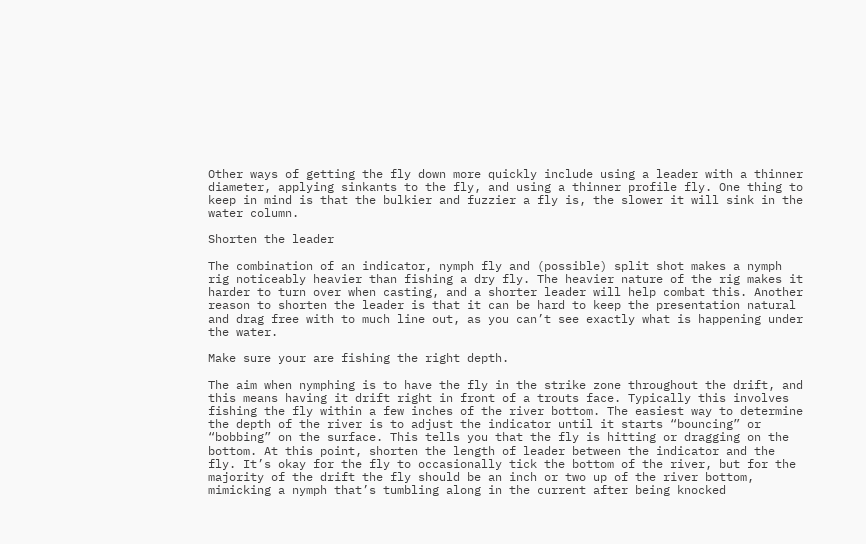Other ways of getting the fly down more quickly include using a leader with a thinner diameter, applying sinkants to the fly, and using a thinner profile fly. One thing to keep in mind is that the bulkier and fuzzier a fly is, the slower it will sink in the water column.

Shorten the leader

The combination of an indicator, nymph fly and (possible) split shot makes a nymph rig noticeably heavier than fishing a dry fly. The heavier nature of the rig makes it harder to turn over when casting, and a shorter leader will help combat this. Another reason to shorten the leader is that it can be hard to keep the presentation natural and drag free with to much line out, as you can’t see exactly what is happening under the water.

Make sure your are fishing the right depth.

The aim when nymphing is to have the fly in the strike zone throughout the drift, and this means having it drift right in front of a trouts face. Typically this involves fishing the fly within a few inches of the river bottom. The easiest way to determine the depth of the river is to adjust the indicator until it starts “bouncing” or “bobbing” on the surface. This tells you that the fly is hitting or dragging on the bottom. At this point, shorten the length of leader between the indicator and the fly. It’s okay for the fly to occasionally tick the bottom of the river, but for the majority of the drift the fly should be an inch or two up of the river bottom, mimicking a nymph that’s tumbling along in the current after being knocked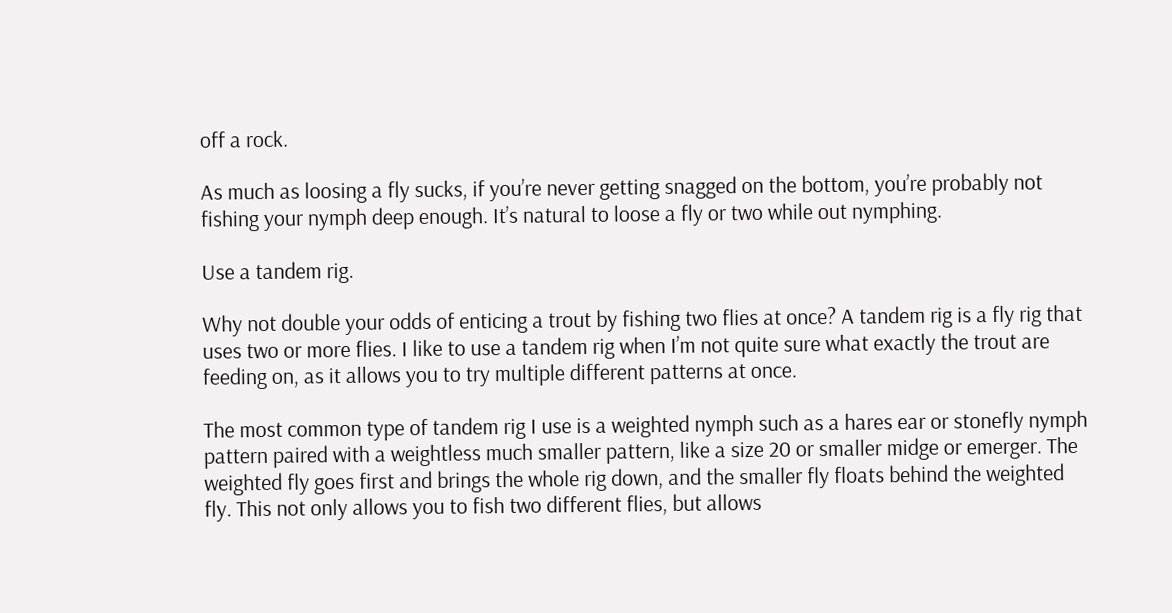off a rock.

As much as loosing a fly sucks, if you’re never getting snagged on the bottom, you’re probably not fishing your nymph deep enough. It’s natural to loose a fly or two while out nymphing.

Use a tandem rig.

Why not double your odds of enticing a trout by fishing two flies at once? A tandem rig is a fly rig that uses two or more flies. I like to use a tandem rig when I’m not quite sure what exactly the trout are feeding on, as it allows you to try multiple different patterns at once.

The most common type of tandem rig I use is a weighted nymph such as a hares ear or stonefly nymph pattern paired with a weightless much smaller pattern, like a size 20 or smaller midge or emerger. The weighted fly goes first and brings the whole rig down, and the smaller fly floats behind the weighted fly. This not only allows you to fish two different flies, but allows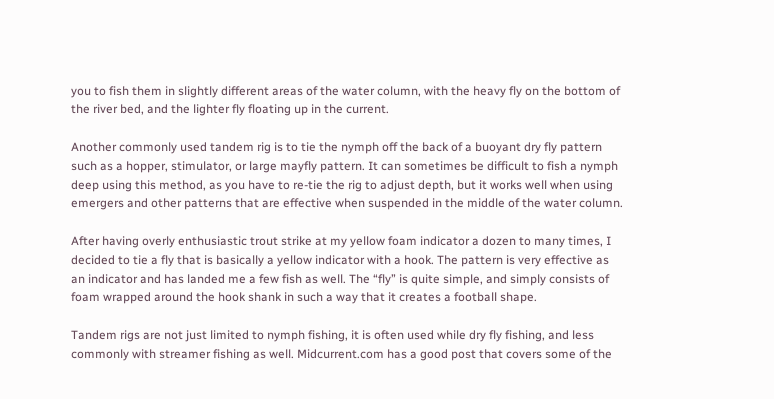you to fish them in slightly different areas of the water column, with the heavy fly on the bottom of the river bed, and the lighter fly floating up in the current.

Another commonly used tandem rig is to tie the nymph off the back of a buoyant dry fly pattern such as a hopper, stimulator, or large mayfly pattern. It can sometimes be difficult to fish a nymph deep using this method, as you have to re-tie the rig to adjust depth, but it works well when using emergers and other patterns that are effective when suspended in the middle of the water column.

After having overly enthusiastic trout strike at my yellow foam indicator a dozen to many times, I decided to tie a fly that is basically a yellow indicator with a hook. The pattern is very effective as an indicator and has landed me a few fish as well. The “fly” is quite simple, and simply consists of foam wrapped around the hook shank in such a way that it creates a football shape.

Tandem rigs are not just limited to nymph fishing, it is often used while dry fly fishing, and less commonly with streamer fishing as well. Midcurrent.com has a good post that covers some of the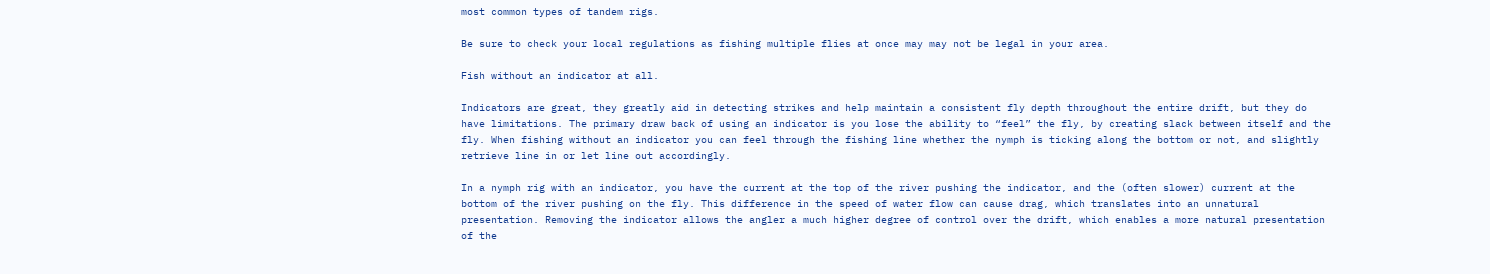most common types of tandem rigs.

Be sure to check your local regulations as fishing multiple flies at once may may not be legal in your area.

Fish without an indicator at all.

Indicators are great, they greatly aid in detecting strikes and help maintain a consistent fly depth throughout the entire drift, but they do have limitations. The primary draw back of using an indicator is you lose the ability to “feel” the fly, by creating slack between itself and the fly. When fishing without an indicator you can feel through the fishing line whether the nymph is ticking along the bottom or not, and slightly retrieve line in or let line out accordingly.

In a nymph rig with an indicator, you have the current at the top of the river pushing the indicator, and the (often slower) current at the bottom of the river pushing on the fly. This difference in the speed of water flow can cause drag, which translates into an unnatural presentation. Removing the indicator allows the angler a much higher degree of control over the drift, which enables a more natural presentation of the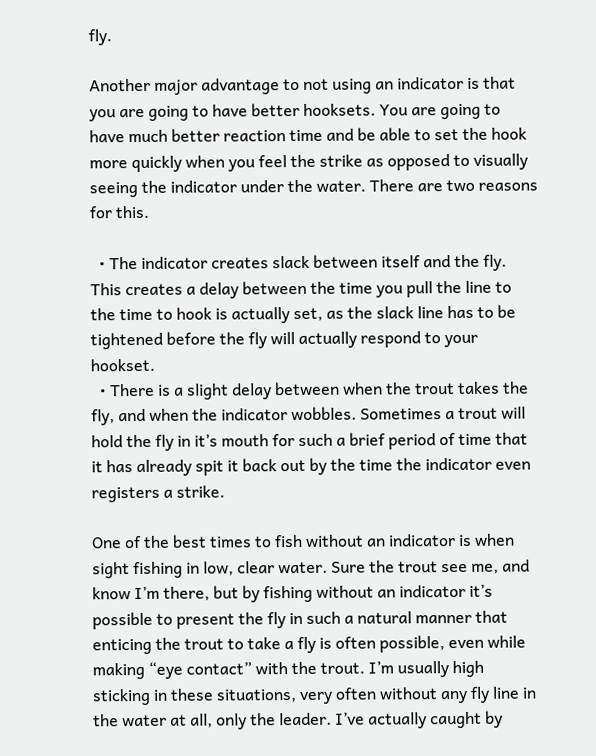fly.

Another major advantage to not using an indicator is that you are going to have better hooksets. You are going to have much better reaction time and be able to set the hook more quickly when you feel the strike as opposed to visually seeing the indicator under the water. There are two reasons for this.

  • The indicator creates slack between itself and the fly. This creates a delay between the time you pull the line to the time to hook is actually set, as the slack line has to be tightened before the fly will actually respond to your hookset.
  • There is a slight delay between when the trout takes the fly, and when the indicator wobbles. Sometimes a trout will hold the fly in it’s mouth for such a brief period of time that it has already spit it back out by the time the indicator even registers a strike.

One of the best times to fish without an indicator is when sight fishing in low, clear water. Sure the trout see me, and know I’m there, but by fishing without an indicator it’s possible to present the fly in such a natural manner that enticing the trout to take a fly is often possible, even while making “eye contact” with the trout. I’m usually high sticking in these situations, very often without any fly line in the water at all, only the leader. I’ve actually caught by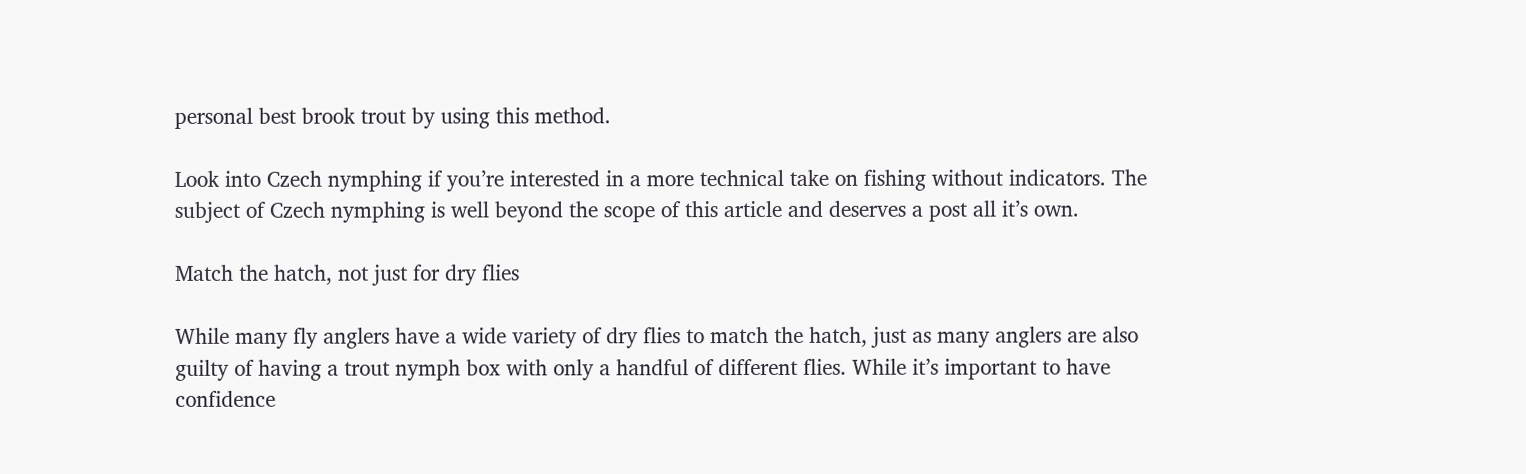personal best brook trout by using this method.

Look into Czech nymphing if you’re interested in a more technical take on fishing without indicators. The subject of Czech nymphing is well beyond the scope of this article and deserves a post all it’s own.

Match the hatch, not just for dry flies

While many fly anglers have a wide variety of dry flies to match the hatch, just as many anglers are also guilty of having a trout nymph box with only a handful of different flies. While it’s important to have confidence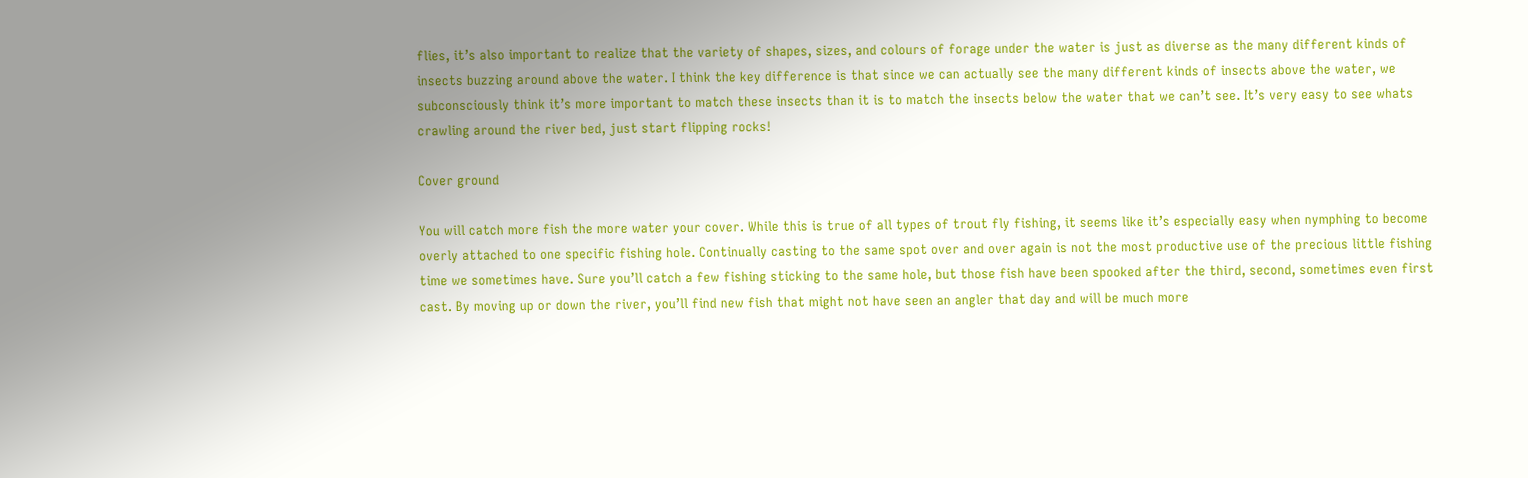flies, it’s also important to realize that the variety of shapes, sizes, and colours of forage under the water is just as diverse as the many different kinds of insects buzzing around above the water. I think the key difference is that since we can actually see the many different kinds of insects above the water, we subconsciously think it’s more important to match these insects than it is to match the insects below the water that we can’t see. It’s very easy to see whats crawling around the river bed, just start flipping rocks!

Cover ground

You will catch more fish the more water your cover. While this is true of all types of trout fly fishing, it seems like it’s especially easy when nymphing to become overly attached to one specific fishing hole. Continually casting to the same spot over and over again is not the most productive use of the precious little fishing time we sometimes have. Sure you’ll catch a few fishing sticking to the same hole, but those fish have been spooked after the third, second, sometimes even first cast. By moving up or down the river, you’ll find new fish that might not have seen an angler that day and will be much more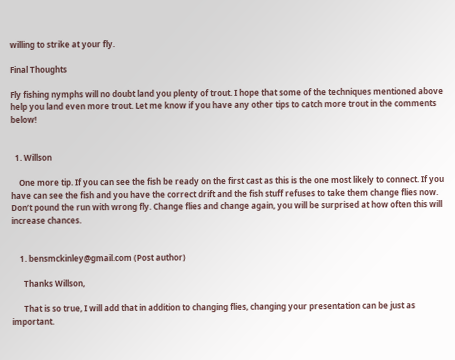willing to strike at your fly.

Final Thoughts

Fly fishing nymphs will no doubt land you plenty of trout. I hope that some of the techniques mentioned above help you land even more trout. Let me know if you have any other tips to catch more trout in the comments below!


  1. Willson

    One more tip. If you can see the fish be ready on the first cast as this is the one most likely to connect. If you have can see the fish and you have the correct drift and the fish stuff refuses to take them change flies now. Don’t pound the run with wrong fly. Change flies and change again, you will be surprised at how often this will increase chances.


    1. bensmckinley@gmail.com (Post author)

      Thanks Willson,

      That is so true, I will add that in addition to changing flies, changing your presentation can be just as important.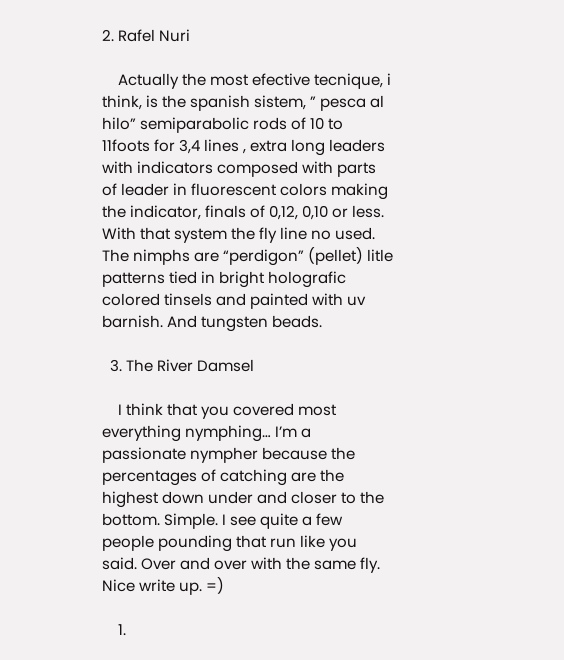2. Rafel Nuri

    Actually the most efective tecnique, i think, is the spanish sistem, ” pesca al hilo” semiparabolic rods of 10 to 11foots for 3,4 lines , extra long leaders with indicators composed with parts of leader in fluorescent colors making the indicator, finals of 0,12, 0,10 or less. With that system the fly line no used. The nimphs are “perdigon” (pellet) litle patterns tied in bright holografic colored tinsels and painted with uv barnish. And tungsten beads.

  3. The River Damsel

    I think that you covered most everything nymphing… I’m a passionate nympher because the percentages of catching are the highest down under and closer to the bottom. Simple. I see quite a few people pounding that run like you said. Over and over with the same fly. Nice write up. =)

    1.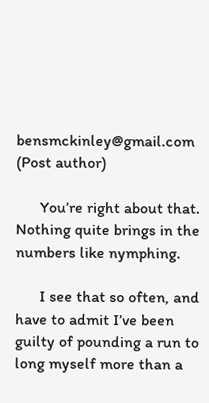bensmckinley@gmail.com (Post author)

      You’re right about that. Nothing quite brings in the numbers like nymphing.

      I see that so often, and have to admit I’ve been guilty of pounding a run to long myself more than a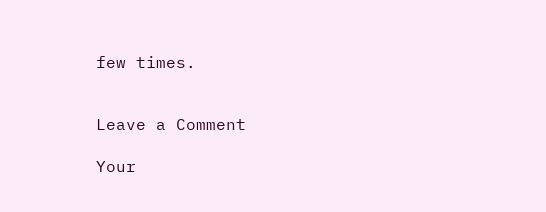few times.


Leave a Comment

Your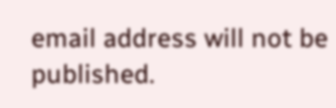email address will not be published.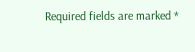Required fields are marked *